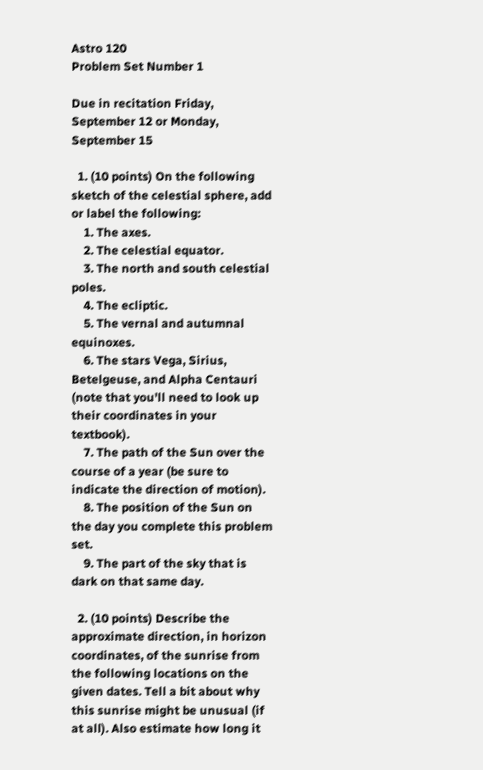Astro 120
Problem Set Number 1

Due in recitation Friday, September 12 or Monday, September 15

  1. (10 points) On the following sketch of the celestial sphere, add or label the following:
    1. The axes.
    2. The celestial equator.
    3. The north and south celestial poles.
    4. The ecliptic.
    5. The vernal and autumnal equinoxes.
    6. The stars Vega, Sirius, Betelgeuse, and Alpha Centauri (note that you'll need to look up their coordinates in your textbook).
    7. The path of the Sun over the course of a year (be sure to indicate the direction of motion).
    8. The position of the Sun on the day you complete this problem set.
    9. The part of the sky that is dark on that same day.

  2. (10 points) Describe the approximate direction, in horizon coordinates, of the sunrise from the following locations on the given dates. Tell a bit about why this sunrise might be unusual (if at all). Also estimate how long it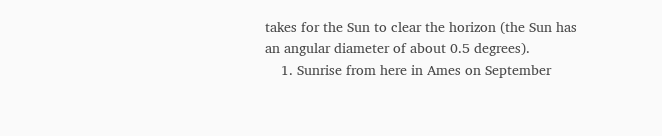takes for the Sun to clear the horizon (the Sun has an angular diameter of about 0.5 degrees).
    1. Sunrise from here in Ames on September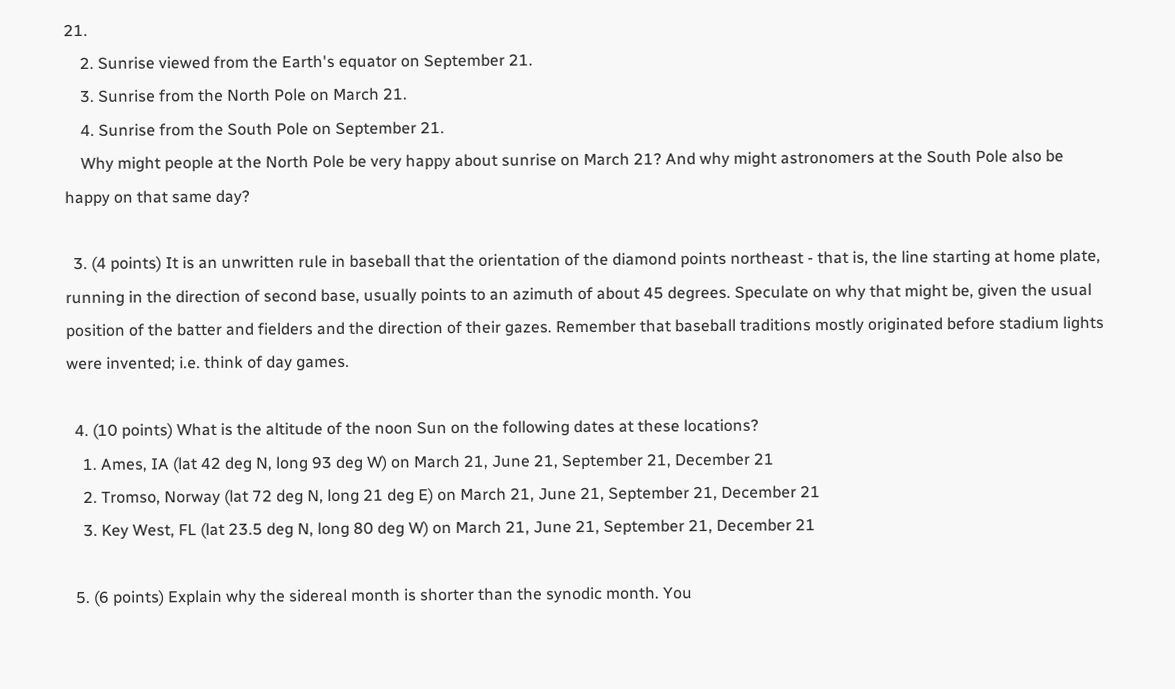21.
    2. Sunrise viewed from the Earth's equator on September 21.
    3. Sunrise from the North Pole on March 21.
    4. Sunrise from the South Pole on September 21.
    Why might people at the North Pole be very happy about sunrise on March 21? And why might astronomers at the South Pole also be happy on that same day?

  3. (4 points) It is an unwritten rule in baseball that the orientation of the diamond points northeast - that is, the line starting at home plate, running in the direction of second base, usually points to an azimuth of about 45 degrees. Speculate on why that might be, given the usual position of the batter and fielders and the direction of their gazes. Remember that baseball traditions mostly originated before stadium lights were invented; i.e. think of day games.

  4. (10 points) What is the altitude of the noon Sun on the following dates at these locations?
    1. Ames, IA (lat 42 deg N, long 93 deg W) on March 21, June 21, September 21, December 21
    2. Tromso, Norway (lat 72 deg N, long 21 deg E) on March 21, June 21, September 21, December 21
    3. Key West, FL (lat 23.5 deg N, long 80 deg W) on March 21, June 21, September 21, December 21

  5. (6 points) Explain why the sidereal month is shorter than the synodic month. You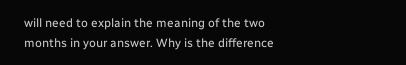will need to explain the meaning of the two months in your answer. Why is the difference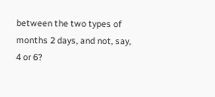between the two types of months 2 days, and not, say, 4 or 6?